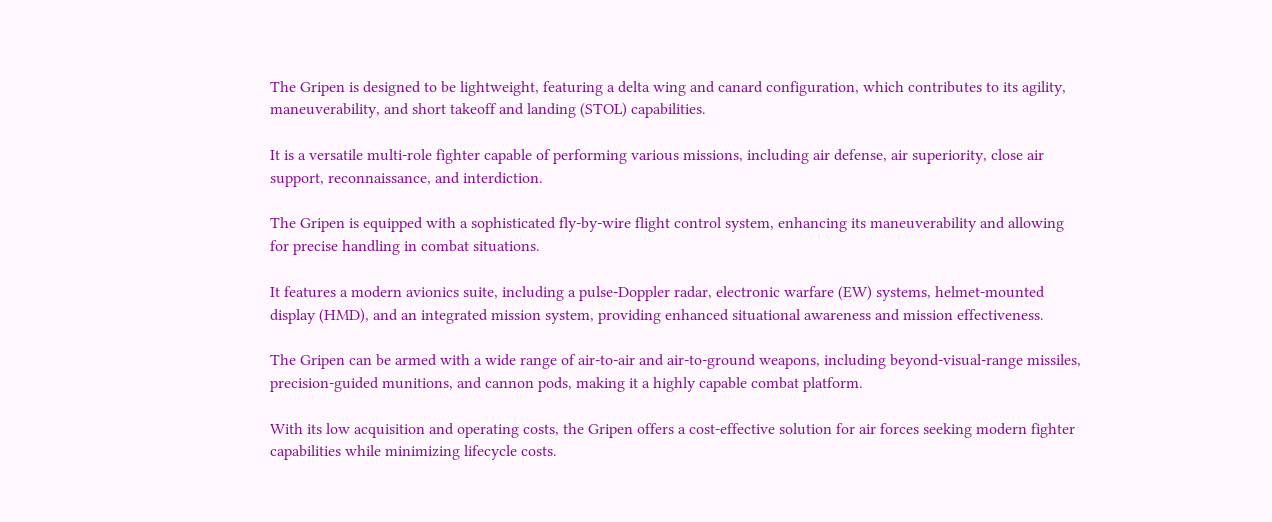The Gripen is designed to be lightweight, featuring a delta wing and canard configuration, which contributes to its agility, maneuverability, and short takeoff and landing (STOL) capabilities.

It is a versatile multi-role fighter capable of performing various missions, including air defense, air superiority, close air support, reconnaissance, and interdiction.

The Gripen is equipped with a sophisticated fly-by-wire flight control system, enhancing its maneuverability and allowing for precise handling in combat situations.

It features a modern avionics suite, including a pulse-Doppler radar, electronic warfare (EW) systems, helmet-mounted display (HMD), and an integrated mission system, providing enhanced situational awareness and mission effectiveness.

The Gripen can be armed with a wide range of air-to-air and air-to-ground weapons, including beyond-visual-range missiles, precision-guided munitions, and cannon pods, making it a highly capable combat platform.

With its low acquisition and operating costs, the Gripen offers a cost-effective solution for air forces seeking modern fighter capabilities while minimizing lifecycle costs.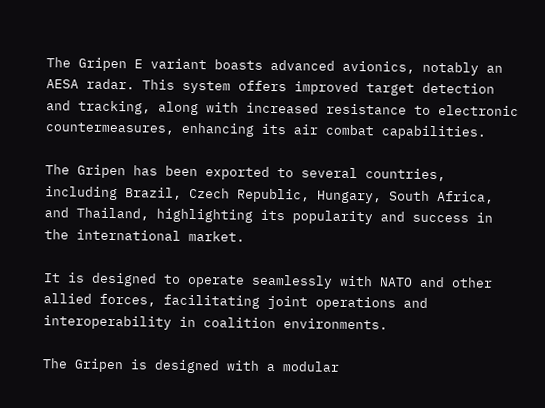The Gripen E variant boasts advanced avionics, notably an AESA radar. This system offers improved target detection and tracking, along with increased resistance to electronic countermeasures, enhancing its air combat capabilities.

The Gripen has been exported to several countries, including Brazil, Czech Republic, Hungary, South Africa, and Thailand, highlighting its popularity and success in the international market.

It is designed to operate seamlessly with NATO and other allied forces, facilitating joint operations and interoperability in coalition environments.

The Gripen is designed with a modular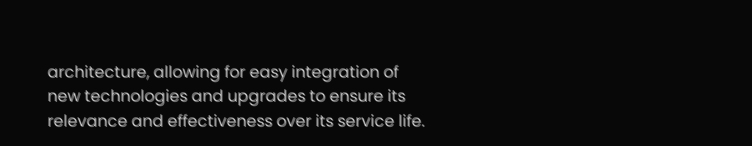architecture, allowing for easy integration of new technologies and upgrades to ensure its relevance and effectiveness over its service life.